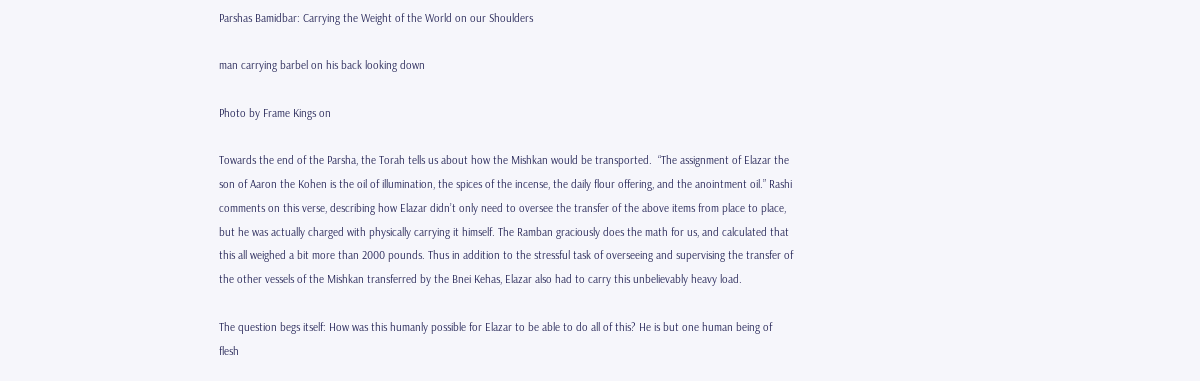Parshas Bamidbar: Carrying the Weight of the World on our Shoulders

man carrying barbel on his back looking down

Photo by Frame Kings on

Towards the end of the Parsha, the Torah tells us about how the Mishkan would be transported.  “The assignment of Elazar the son of Aaron the Kohen is the oil of illumination, the spices of the incense, the daily flour offering, and the anointment oil.” Rashi comments on this verse, describing how Elazar didn’t only need to oversee the transfer of the above items from place to place, but he was actually charged with physically carrying it himself. The Ramban graciously does the math for us, and calculated that this all weighed a bit more than 2000 pounds. Thus in addition to the stressful task of overseeing and supervising the transfer of the other vessels of the Mishkan transferred by the Bnei Kehas, Elazar also had to carry this unbelievably heavy load.

The question begs itself: How was this humanly possible for Elazar to be able to do all of this? He is but one human being of flesh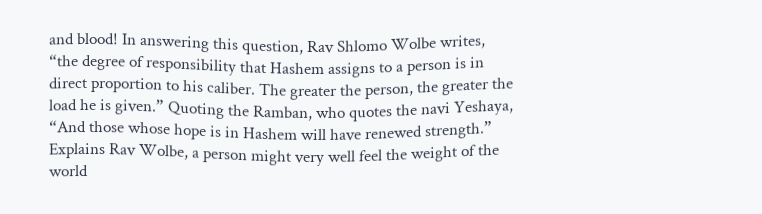and blood! In answering this question, Rav Shlomo Wolbe writes, “the degree of responsibility that Hashem assigns to a person is in direct proportion to his caliber. The greater the person, the greater the load he is given.” Quoting the Ramban, who quotes the navi Yeshaya, “And those whose hope is in Hashem will have renewed strength.” Explains Rav Wolbe, a person might very well feel the weight of the world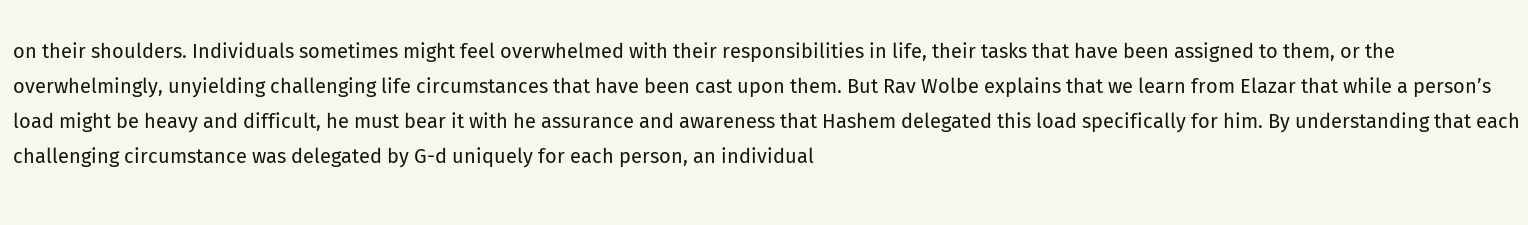on their shoulders. Individuals sometimes might feel overwhelmed with their responsibilities in life, their tasks that have been assigned to them, or the overwhelmingly, unyielding challenging life circumstances that have been cast upon them. But Rav Wolbe explains that we learn from Elazar that while a person’s load might be heavy and difficult, he must bear it with he assurance and awareness that Hashem delegated this load specifically for him. By understanding that each challenging circumstance was delegated by G-d uniquely for each person, an individual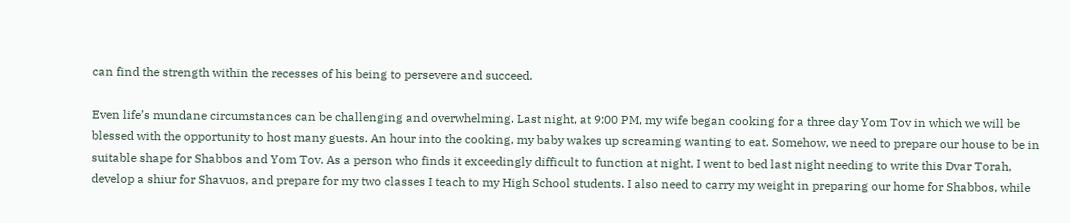can find the strength within the recesses of his being to persevere and succeed.

Even life’s mundane circumstances can be challenging and overwhelming. Last night, at 9:00 PM, my wife began cooking for a three day Yom Tov in which we will be blessed with the opportunity to host many guests. An hour into the cooking, my baby wakes up screaming wanting to eat. Somehow, we need to prepare our house to be in suitable shape for Shabbos and Yom Tov. As a person who finds it exceedingly difficult to function at night, I went to bed last night needing to write this Dvar Torah, develop a shiur for Shavuos, and prepare for my two classes I teach to my High School students. I also need to carry my weight in preparing our home for Shabbos, while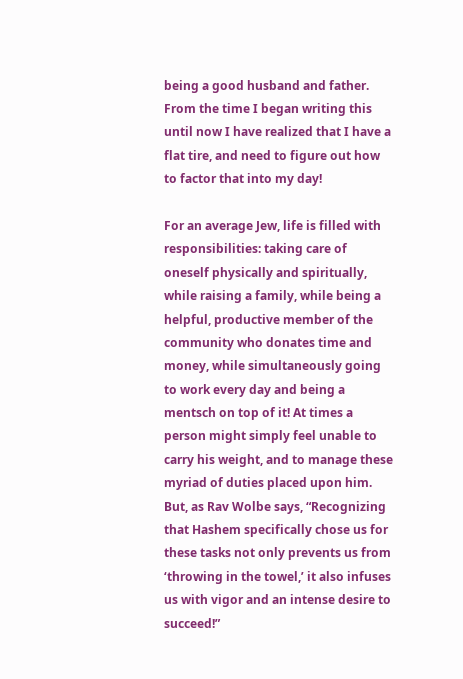being a good husband and father. From the time I began writing this until now I have realized that I have a flat tire, and need to figure out how to factor that into my day!

For an average Jew, life is filled with responsibilities: taking care of oneself physically and spiritually, while raising a family, while being a helpful, productive member of the community who donates time and money, while simultaneously going to work every day and being a mentsch on top of it! At times a person might simply feel unable to carry his weight, and to manage these myriad of duties placed upon him. But, as Rav Wolbe says, “Recognizing that Hashem specifically chose us for these tasks not only prevents us from ‘throwing in the towel,’ it also infuses us with vigor and an intense desire to succeed!”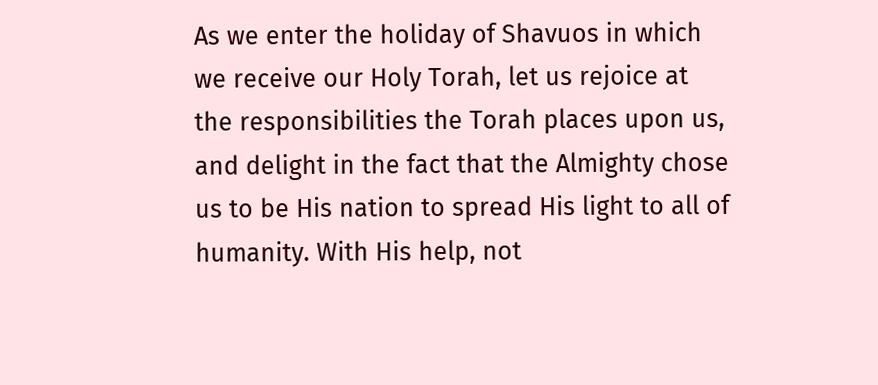As we enter the holiday of Shavuos in which we receive our Holy Torah, let us rejoice at the responsibilities the Torah places upon us, and delight in the fact that the Almighty chose us to be His nation to spread His light to all of humanity. With His help, not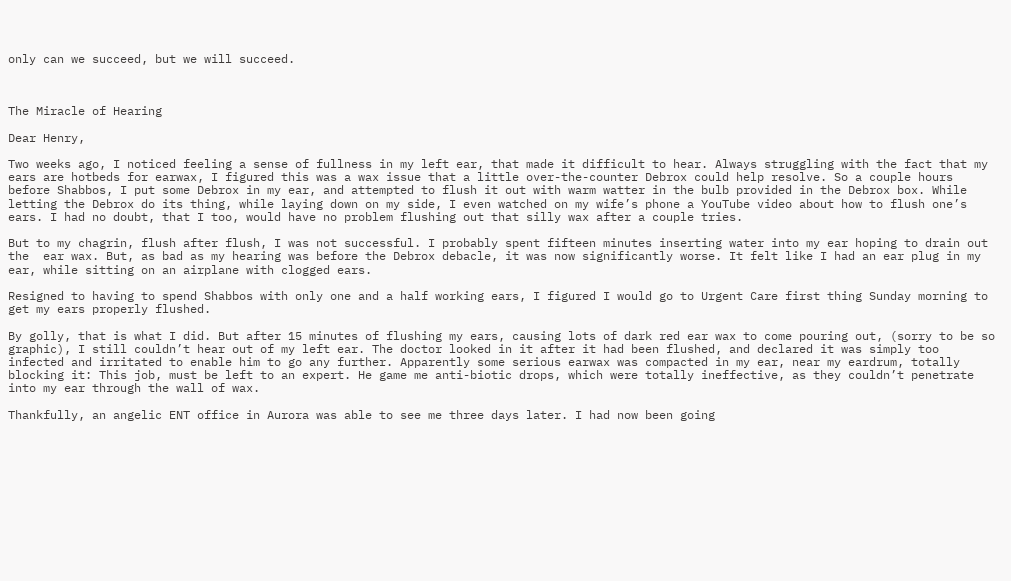only can we succeed, but we will succeed.



The Miracle of Hearing

Dear Henry,

Two weeks ago, I noticed feeling a sense of fullness in my left ear, that made it difficult to hear. Always struggling with the fact that my ears are hotbeds for earwax, I figured this was a wax issue that a little over-the-counter Debrox could help resolve. So a couple hours before Shabbos, I put some Debrox in my ear, and attempted to flush it out with warm watter in the bulb provided in the Debrox box. While letting the Debrox do its thing, while laying down on my side, I even watched on my wife’s phone a YouTube video about how to flush one’s ears. I had no doubt, that I too, would have no problem flushing out that silly wax after a couple tries.

But to my chagrin, flush after flush, I was not successful. I probably spent fifteen minutes inserting water into my ear hoping to drain out the  ear wax. But, as bad as my hearing was before the Debrox debacle, it was now significantly worse. It felt like I had an ear plug in my ear, while sitting on an airplane with clogged ears.

Resigned to having to spend Shabbos with only one and a half working ears, I figured I would go to Urgent Care first thing Sunday morning to get my ears properly flushed.

By golly, that is what I did. But after 15 minutes of flushing my ears, causing lots of dark red ear wax to come pouring out, (sorry to be so graphic), I still couldn’t hear out of my left ear. The doctor looked in it after it had been flushed, and declared it was simply too infected and irritated to enable him to go any further. Apparently some serious earwax was compacted in my ear, near my eardrum, totally blocking it: This job, must be left to an expert. He game me anti-biotic drops, which were totally ineffective, as they couldn’t penetrate into my ear through the wall of wax.

Thankfully, an angelic ENT office in Aurora was able to see me three days later. I had now been going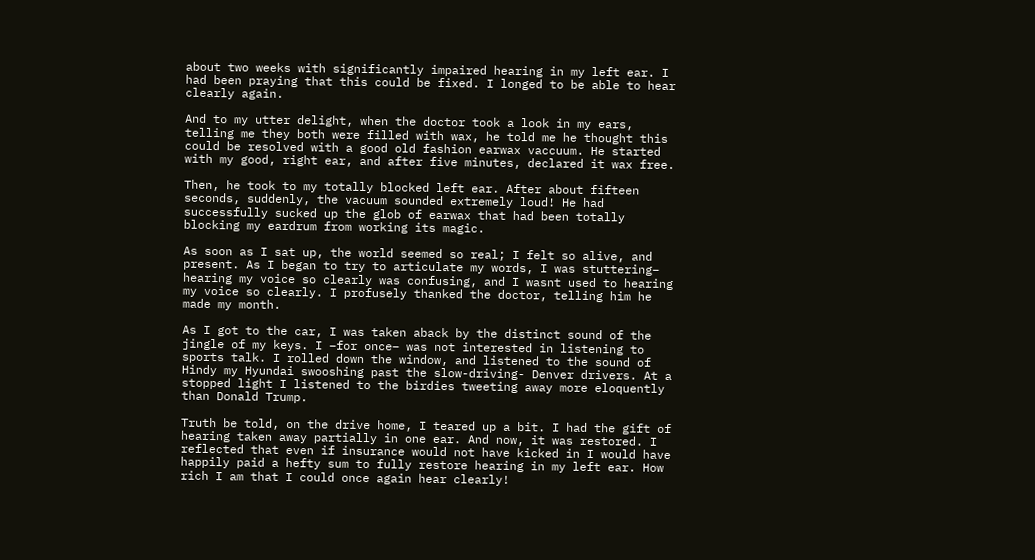about two weeks with significantly impaired hearing in my left ear. I had been praying that this could be fixed. I longed to be able to hear clearly again.

And to my utter delight, when the doctor took a look in my ears, telling me they both were filled with wax, he told me he thought this could be resolved with a good old fashion earwax vaccuum. He started with my good, right ear, and after five minutes, declared it wax free.

Then, he took to my totally blocked left ear. After about fifteen seconds, suddenly, the vacuum sounded extremely loud! He had successfully sucked up the glob of earwax that had been totally blocking my eardrum from working its magic.

As soon as I sat up, the world seemed so real; I felt so alive, and present. As I began to try to articulate my words, I was stuttering– hearing my voice so clearly was confusing, and I wasnt used to hearing my voice so clearly. I profusely thanked the doctor, telling him he made my month.

As I got to the car, I was taken aback by the distinct sound of the jingle of my keys. I –for once– was not interested in listening to sports talk. I rolled down the window, and listened to the sound of Hindy my Hyundai swooshing past the slow-driving- Denver drivers. At a stopped light I listened to the birdies tweeting away more eloquently than Donald Trump.

Truth be told, on the drive home, I teared up a bit. I had the gift of hearing taken away partially in one ear. And now, it was restored. I reflected that even if insurance would not have kicked in I would have happily paid a hefty sum to fully restore hearing in my left ear. How rich I am that I could once again hear clearly!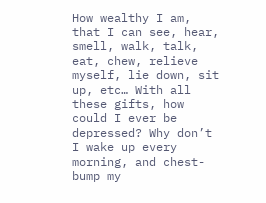How wealthy I am, that I can see, hear, smell, walk, talk, eat, chew, relieve myself, lie down, sit up, etc… With all these gifts, how could I ever be depressed? Why don’t I wake up every morning, and chest-bump my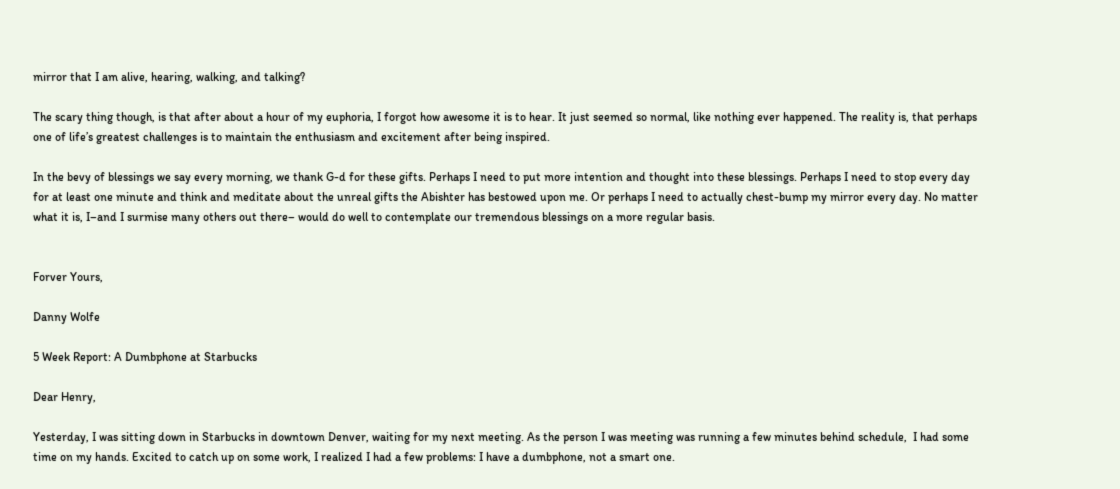mirror that I am alive, hearing, walking, and talking?

The scary thing though, is that after about a hour of my euphoria, I forgot how awesome it is to hear. It just seemed so normal, like nothing ever happened. The reality is, that perhaps one of life’s greatest challenges is to maintain the enthusiasm and excitement after being inspired.

In the bevy of blessings we say every morning, we thank G-d for these gifts. Perhaps I need to put more intention and thought into these blessings. Perhaps I need to stop every day for at least one minute and think and meditate about the unreal gifts the Abishter has bestowed upon me. Or perhaps I need to actually chest-bump my mirror every day. No matter what it is, I–and I surmise many others out there– would do well to contemplate our tremendous blessings on a more regular basis.


Forver Yours,

Danny Wolfe

5 Week Report: A Dumbphone at Starbucks

Dear Henry,

Yesterday, I was sitting down in Starbucks in downtown Denver, waiting for my next meeting. As the person I was meeting was running a few minutes behind schedule,  I had some time on my hands. Excited to catch up on some work, I realized I had a few problems: I have a dumbphone, not a smart one.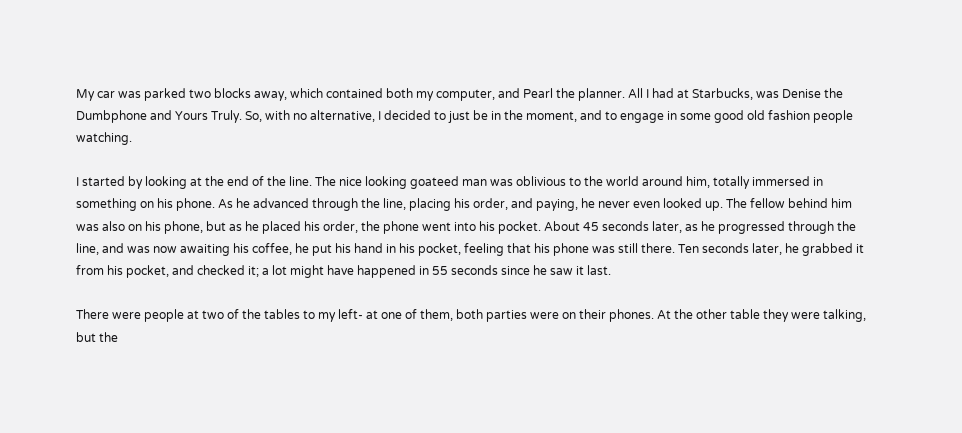My car was parked two blocks away, which contained both my computer, and Pearl the planner. All I had at Starbucks, was Denise the Dumbphone and Yours Truly. So, with no alternative, I decided to just be in the moment, and to engage in some good old fashion people watching.

I started by looking at the end of the line. The nice looking goateed man was oblivious to the world around him, totally immersed in something on his phone. As he advanced through the line, placing his order, and paying, he never even looked up. The fellow behind him was also on his phone, but as he placed his order, the phone went into his pocket. About 45 seconds later, as he progressed through the line, and was now awaiting his coffee, he put his hand in his pocket, feeling that his phone was still there. Ten seconds later, he grabbed it from his pocket, and checked it; a lot might have happened in 55 seconds since he saw it last.

There were people at two of the tables to my left- at one of them, both parties were on their phones. At the other table they were talking, but the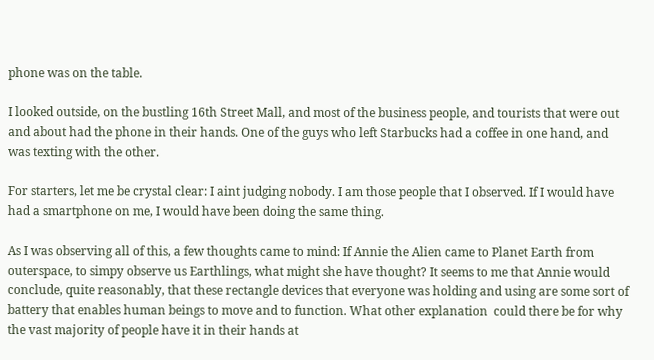phone was on the table.

I looked outside, on the bustling 16th Street Mall, and most of the business people, and tourists that were out and about had the phone in their hands. One of the guys who left Starbucks had a coffee in one hand, and was texting with the other.

For starters, let me be crystal clear: I aint judging nobody. I am those people that I observed. If I would have had a smartphone on me, I would have been doing the same thing.

As I was observing all of this, a few thoughts came to mind: If Annie the Alien came to Planet Earth from outerspace, to simpy observe us Earthlings, what might she have thought? It seems to me that Annie would conclude, quite reasonably, that these rectangle devices that everyone was holding and using are some sort of battery that enables human beings to move and to function. What other explanation  could there be for why the vast majority of people have it in their hands at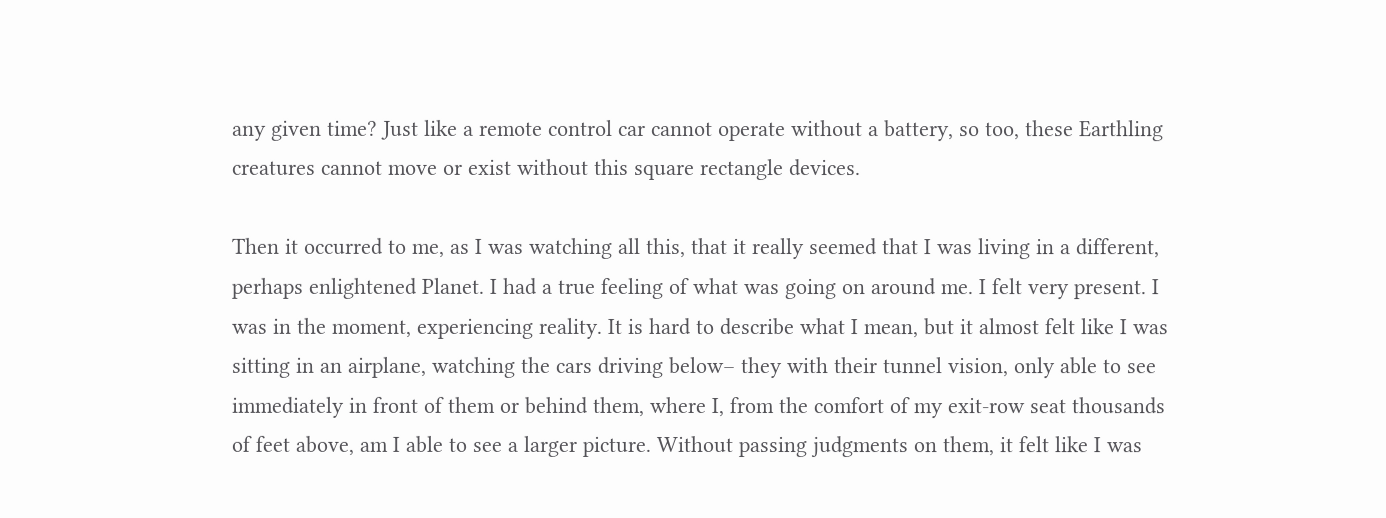any given time? Just like a remote control car cannot operate without a battery, so too, these Earthling creatures cannot move or exist without this square rectangle devices.

Then it occurred to me, as I was watching all this, that it really seemed that I was living in a different, perhaps enlightened Planet. I had a true feeling of what was going on around me. I felt very present. I was in the moment, experiencing reality. It is hard to describe what I mean, but it almost felt like I was sitting in an airplane, watching the cars driving below– they with their tunnel vision, only able to see immediately in front of them or behind them, where I, from the comfort of my exit-row seat thousands of feet above, am I able to see a larger picture. Without passing judgments on them, it felt like I was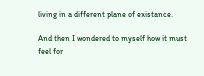living in a different plane of existance.

And then I wondered to myself how it must feel for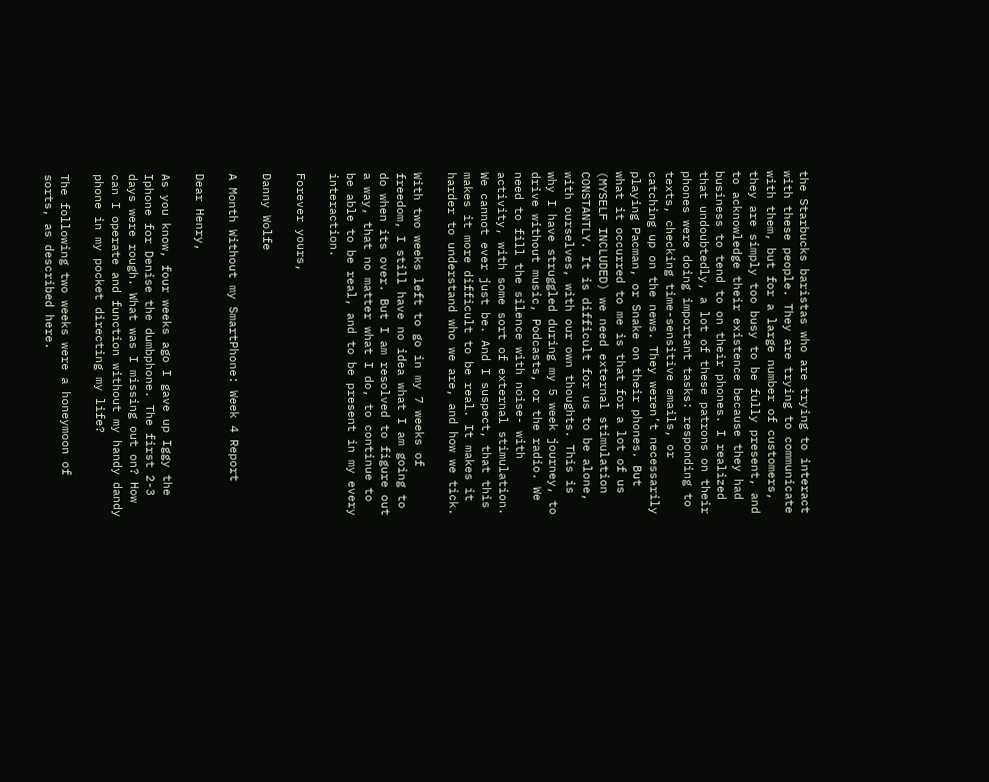the Starbucks baristas who are trying to interact with these people. They are trying to communicate with them, but for a large number of customers, they are simply too busy to be fully present, and to acknowledge their existence because they had business to tend to on their phones. I realized that undoubtedly, a lot of these patrons on their phones were doing important tasks: responding to texts, checking time-sensitive emails, or catching up on the news. They weren’t necessarily playing Pacman, or Snake on their phones. But what it occurred to me is that for a lot of us (MYSELF INCLUDED) we need external stimulation CONSTANTLY. It is difficult for us to be alone, with ourselves, with our own thoughts. This is why I have struggled during my 5 week journey, to drive without music, Podcasts, or the radio. We need to fill the silence with noise- with activity, with some sort of external stimulation. We cannot ever just be. And I suspect, that this makes it more difficult to be real. It makes it harder to understand who we are, and how we tick.

With two weeks left to go in my 7 weeks of freedom, I still have no idea what I am going to do when its over. But I am resolved to figure out a way, that no matter what I do, to continue to be able to be real, and to be present in my every interaction.

Forever yours,

Danny Wolfe

A Month Without my SmartPhone: Week 4 Report

Dear Henry,

As you know, four weeks ago I gave up Iggy the Iphone for Denise the dumbphone. The first 2-3 days were rough. What was I missing out on? How can I operate and function without my handy dandy phone in my pocket directing my life?

The following two weeks were a honeymoon of sorts, as described here.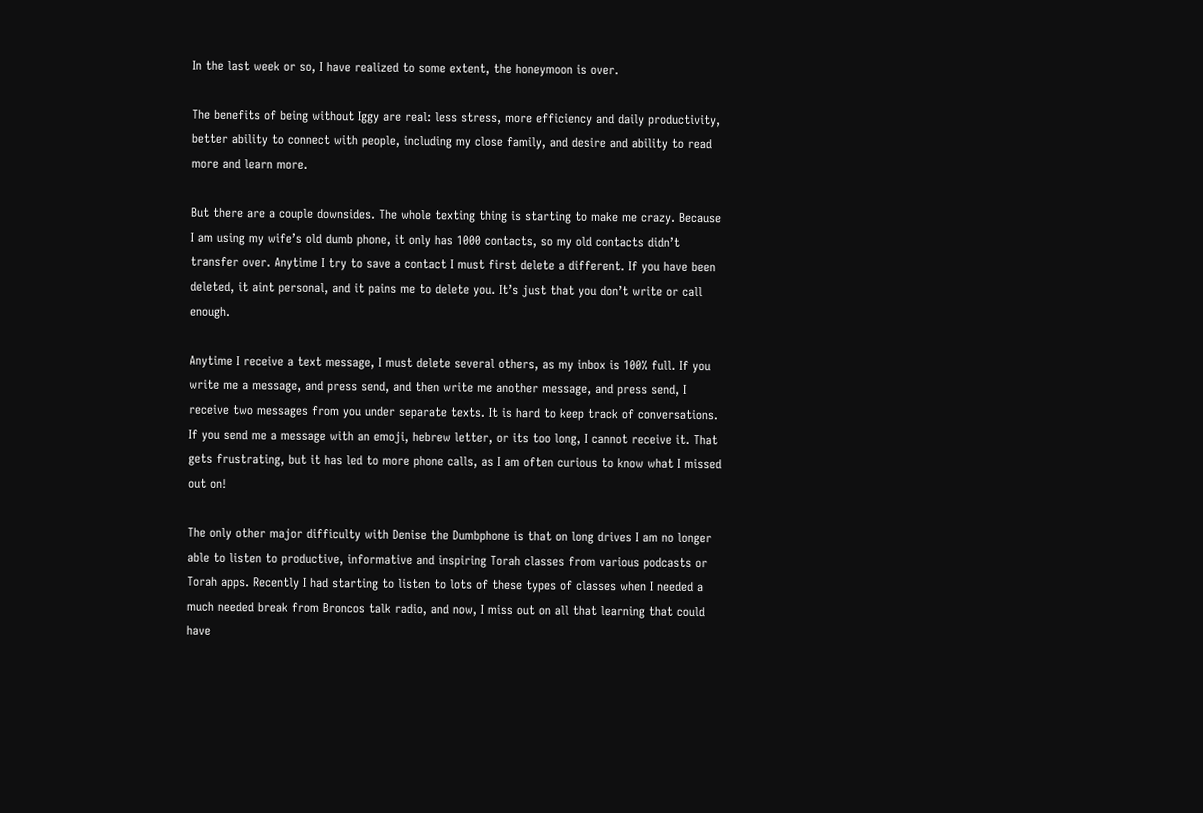In the last week or so, I have realized to some extent, the honeymoon is over.

The benefits of being without Iggy are real: less stress, more efficiency and daily productivity, better ability to connect with people, including my close family, and desire and ability to read more and learn more.

But there are a couple downsides. The whole texting thing is starting to make me crazy. Because I am using my wife’s old dumb phone, it only has 1000 contacts, so my old contacts didn’t transfer over. Anytime I try to save a contact I must first delete a different. If you have been deleted, it aint personal, and it pains me to delete you. It’s just that you don’t write or call enough.

Anytime I receive a text message, I must delete several others, as my inbox is 100% full. If you write me a message, and press send, and then write me another message, and press send, I receive two messages from you under separate texts. It is hard to keep track of conversations. If you send me a message with an emoji, hebrew letter, or its too long, I cannot receive it. That gets frustrating, but it has led to more phone calls, as I am often curious to know what I missed out on!

The only other major difficulty with Denise the Dumbphone is that on long drives I am no longer able to listen to productive, informative and inspiring Torah classes from various podcasts or Torah apps. Recently I had starting to listen to lots of these types of classes when I needed a much needed break from Broncos talk radio, and now, I miss out on all that learning that could have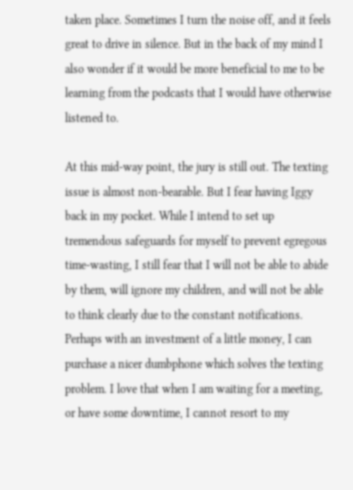taken place. Sometimes I turn the noise off, and it feels great to drive in silence. But in the back of my mind I also wonder if it would be more beneficial to me to be learning from the podcasts that I would have otherwise listened to.

At this mid-way point, the jury is still out. The texting issue is almost non-bearable. But I fear having Iggy back in my pocket. While I intend to set up tremendous safeguards for myself to prevent egregous time-wasting, I still fear that I will not be able to abide by them, will ignore my children, and will not be able to think clearly due to the constant notifications. Perhaps with an investment of a little money, I can purchase a nicer dumbphone which solves the texting problem. I love that when I am waiting for a meeting, or have some downtime, I cannot resort to my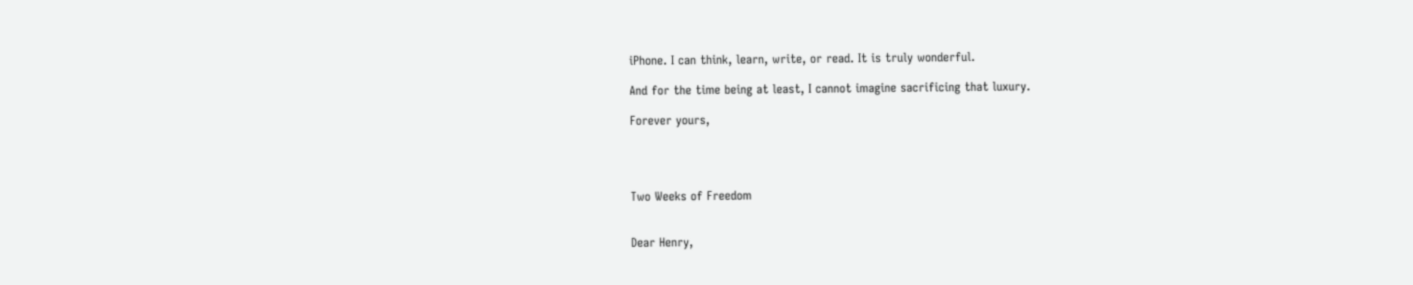iPhone. I can think, learn, write, or read. It is truly wonderful.

And for the time being at least, I cannot imagine sacrificing that luxury.

Forever yours,




Two Weeks of Freedom


Dear Henry,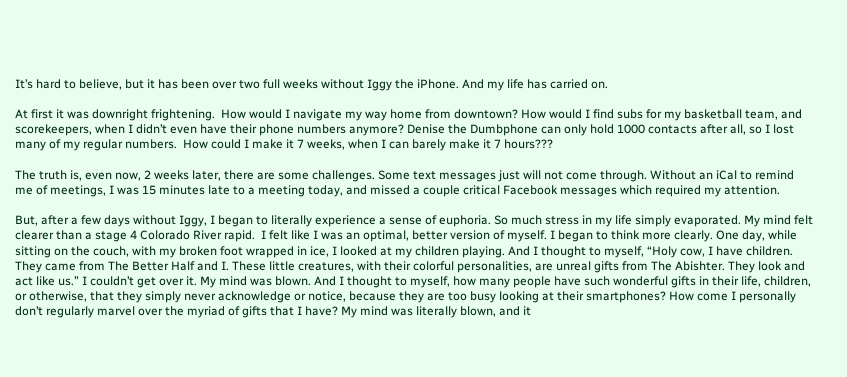It’s hard to believe, but it has been over two full weeks without Iggy the iPhone. And my life has carried on.

At first it was downright frightening.  How would I navigate my way home from downtown? How would I find subs for my basketball team, and scorekeepers, when I didn’t even have their phone numbers anymore? Denise the Dumbphone can only hold 1000 contacts after all, so I lost many of my regular numbers.  How could I make it 7 weeks, when I can barely make it 7 hours???

The truth is, even now, 2 weeks later, there are some challenges. Some text messages just will not come through. Without an iCal to remind me of meetings, I was 15 minutes late to a meeting today, and missed a couple critical Facebook messages which required my attention.

But, after a few days without Iggy, I began to literally experience a sense of euphoria. So much stress in my life simply evaporated. My mind felt clearer than a stage 4 Colorado River rapid.  I felt like I was an optimal, better version of myself. I began to think more clearly. One day, while sitting on the couch, with my broken foot wrapped in ice, I looked at my children playing. And I thought to myself, “Holy cow, I have children. They came from The Better Half and I. These little creatures, with their colorful personalities, are unreal gifts from The Abishter. They look and act like us.” I couldn’t get over it. My mind was blown. And I thought to myself, how many people have such wonderful gifts in their life, children, or otherwise, that they simply never acknowledge or notice, because they are too busy looking at their smartphones? How come I personally don’t regularly marvel over the myriad of gifts that I have? My mind was literally blown, and it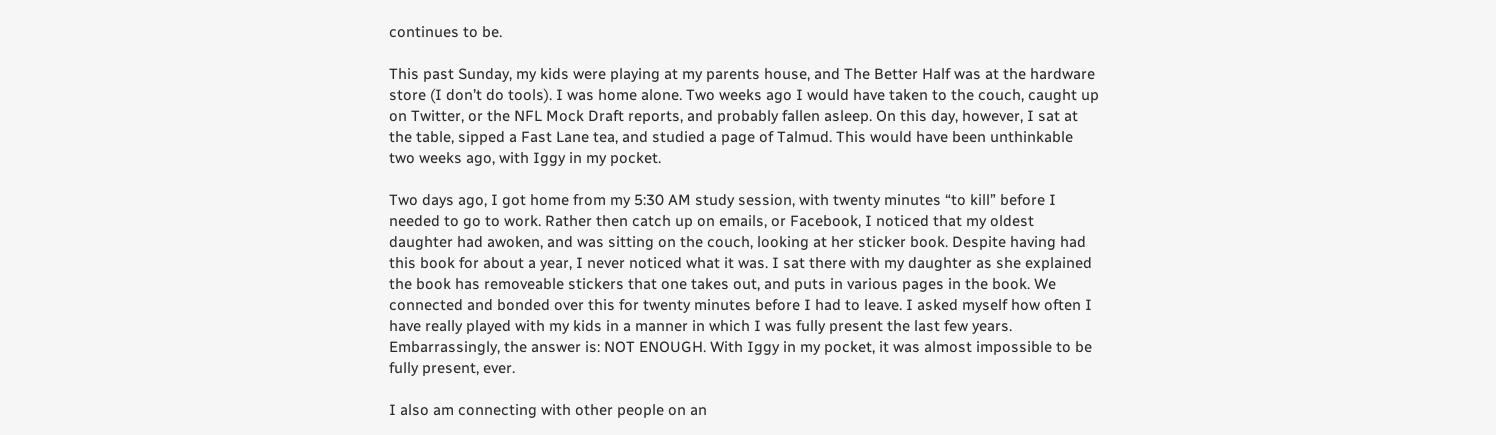continues to be.

This past Sunday, my kids were playing at my parents house, and The Better Half was at the hardware store (I don’t do tools). I was home alone. Two weeks ago I would have taken to the couch, caught up on Twitter, or the NFL Mock Draft reports, and probably fallen asleep. On this day, however, I sat at the table, sipped a Fast Lane tea, and studied a page of Talmud. This would have been unthinkable two weeks ago, with Iggy in my pocket.

Two days ago, I got home from my 5:30 AM study session, with twenty minutes “to kill” before I needed to go to work. Rather then catch up on emails, or Facebook, I noticed that my oldest daughter had awoken, and was sitting on the couch, looking at her sticker book. Despite having had this book for about a year, I never noticed what it was. I sat there with my daughter as she explained the book has removeable stickers that one takes out, and puts in various pages in the book. We connected and bonded over this for twenty minutes before I had to leave. I asked myself how often I have really played with my kids in a manner in which I was fully present the last few years. Embarrassingly, the answer is: NOT ENOUGH. With Iggy in my pocket, it was almost impossible to be fully present, ever.

I also am connecting with other people on an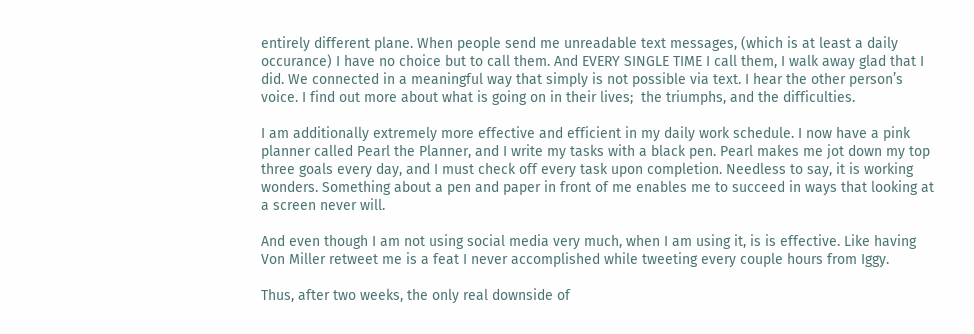entirely different plane. When people send me unreadable text messages, (which is at least a daily occurance) I have no choice but to call them. And EVERY SINGLE TIME I call them, I walk away glad that I did. We connected in a meaningful way that simply is not possible via text. I hear the other person’s voice. I find out more about what is going on in their lives;  the triumphs, and the difficulties.

I am additionally extremely more effective and efficient in my daily work schedule. I now have a pink planner called Pearl the Planner, and I write my tasks with a black pen. Pearl makes me jot down my top three goals every day, and I must check off every task upon completion. Needless to say, it is working wonders. Something about a pen and paper in front of me enables me to succeed in ways that looking at a screen never will.

And even though I am not using social media very much, when I am using it, is is effective. Like having Von Miller retweet me is a feat I never accomplished while tweeting every couple hours from Iggy.

Thus, after two weeks, the only real downside of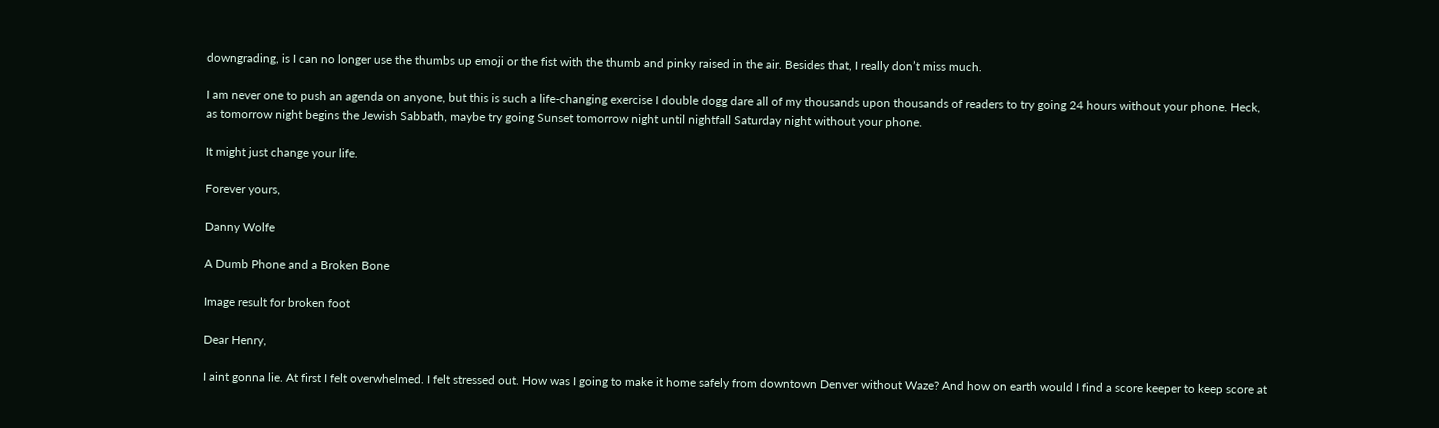downgrading, is I can no longer use the thumbs up emoji or the fist with the thumb and pinky raised in the air. Besides that, I really don’t miss much.

I am never one to push an agenda on anyone, but this is such a life-changing exercise I double dogg dare all of my thousands upon thousands of readers to try going 24 hours without your phone. Heck, as tomorrow night begins the Jewish Sabbath, maybe try going Sunset tomorrow night until nightfall Saturday night without your phone.

It might just change your life.

Forever yours,

Danny Wolfe

A Dumb Phone and a Broken Bone

Image result for broken foot

Dear Henry,

I aint gonna lie. At first I felt overwhelmed. I felt stressed out. How was I going to make it home safely from downtown Denver without Waze? And how on earth would I find a score keeper to keep score at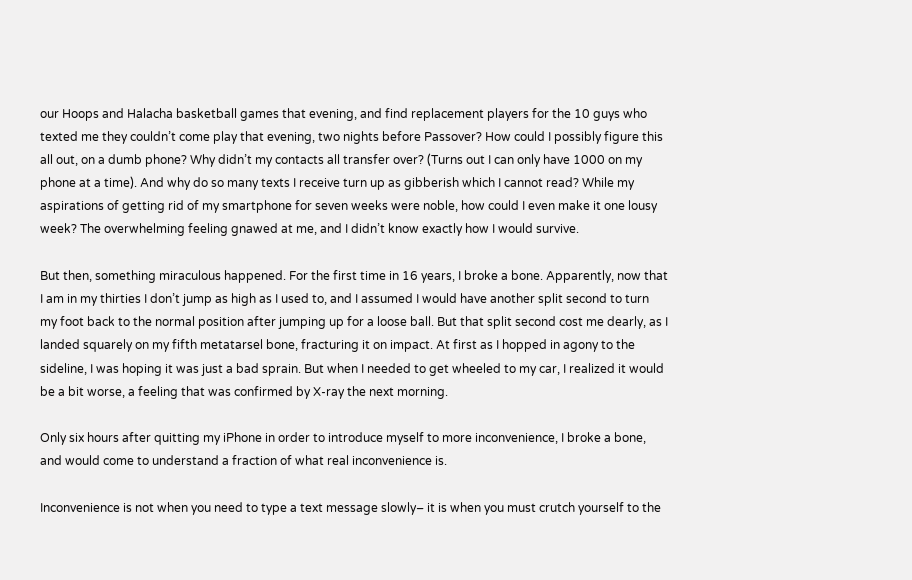our Hoops and Halacha basketball games that evening, and find replacement players for the 10 guys who texted me they couldn’t come play that evening, two nights before Passover? How could I possibly figure this all out, on a dumb phone? Why didn’t my contacts all transfer over? (Turns out I can only have 1000 on my phone at a time). And why do so many texts I receive turn up as gibberish which I cannot read? While my aspirations of getting rid of my smartphone for seven weeks were noble, how could I even make it one lousy week? The overwhelming feeling gnawed at me, and I didn’t know exactly how I would survive.

But then, something miraculous happened. For the first time in 16 years, I broke a bone. Apparently, now that I am in my thirties I don’t jump as high as I used to, and I assumed I would have another split second to turn my foot back to the normal position after jumping up for a loose ball. But that split second cost me dearly, as I landed squarely on my fifth metatarsel bone, fracturing it on impact. At first as I hopped in agony to the sideline, I was hoping it was just a bad sprain. But when I needed to get wheeled to my car, I realized it would be a bit worse, a feeling that was confirmed by X-ray the next morning.

Only six hours after quitting my iPhone in order to introduce myself to more inconvenience, I broke a bone, and would come to understand a fraction of what real inconvenience is.

Inconvenience is not when you need to type a text message slowly– it is when you must crutch yourself to the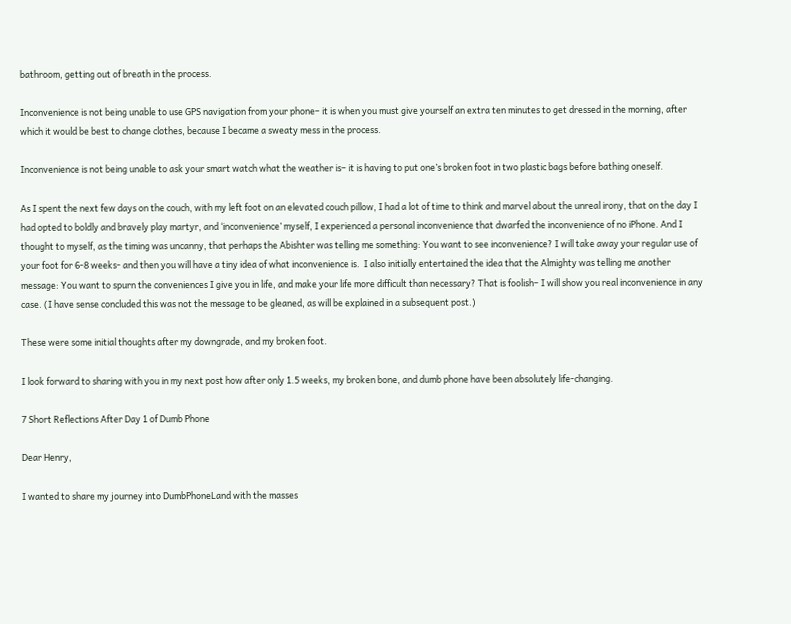bathroom, getting out of breath in the process.

Inconvenience is not being unable to use GPS navigation from your phone– it is when you must give yourself an extra ten minutes to get dressed in the morning, after which it would be best to change clothes, because I became a sweaty mess in the process.

Inconvenience is not being unable to ask your smart watch what the weather is– it is having to put one’s broken foot in two plastic bags before bathing oneself.

As I spent the next few days on the couch, with my left foot on an elevated couch pillow, I had a lot of time to think and marvel about the unreal irony, that on the day I had opted to boldly and bravely play martyr, and ‘inconvenience’ myself, I experienced a personal inconvenience that dwarfed the inconvenience of no iPhone. And I thought to myself, as the timing was uncanny, that perhaps the Abishter was telling me something: You want to see inconvenience? I will take away your regular use of your foot for 6-8 weeks- and then you will have a tiny idea of what inconvenience is.  I also initially entertained the idea that the Almighty was telling me another message: You want to spurn the conveniences I give you in life, and make your life more difficult than necessary? That is foolish– I will show you real inconvenience in any case. (I have sense concluded this was not the message to be gleaned, as will be explained in a subsequent post.)

These were some initial thoughts after my downgrade, and my broken foot.

I look forward to sharing with you in my next post how after only 1.5 weeks, my broken bone, and dumb phone have been absolutely life-changing.

7 Short Reflections After Day 1 of Dumb Phone

Dear Henry,

I wanted to share my journey into DumbPhoneLand with the masses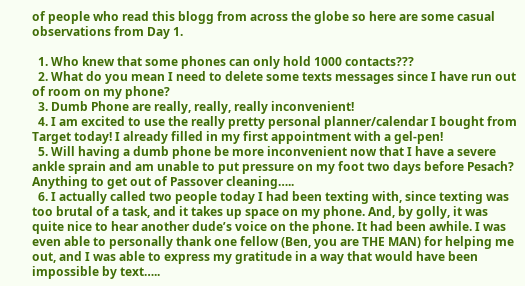of people who read this blogg from across the globe so here are some casual observations from Day 1.

  1. Who knew that some phones can only hold 1000 contacts???
  2. What do you mean I need to delete some texts messages since I have run out of room on my phone?
  3. Dumb Phone are really, really, really inconvenient!
  4. I am excited to use the really pretty personal planner/calendar I bought from Target today! I already filled in my first appointment with a gel-pen!
  5. Will having a dumb phone be more inconvenient now that I have a severe ankle sprain and am unable to put pressure on my foot two days before Pesach? Anything to get out of Passover cleaning…..
  6. I actually called two people today I had been texting with, since texting was too brutal of a task, and it takes up space on my phone. And, by golly, it was quite nice to hear another dude’s voice on the phone. It had been awhile. I was even able to personally thank one fellow (Ben, you are THE MAN) for helping me out, and I was able to express my gratitude in a way that would have been impossible by text…..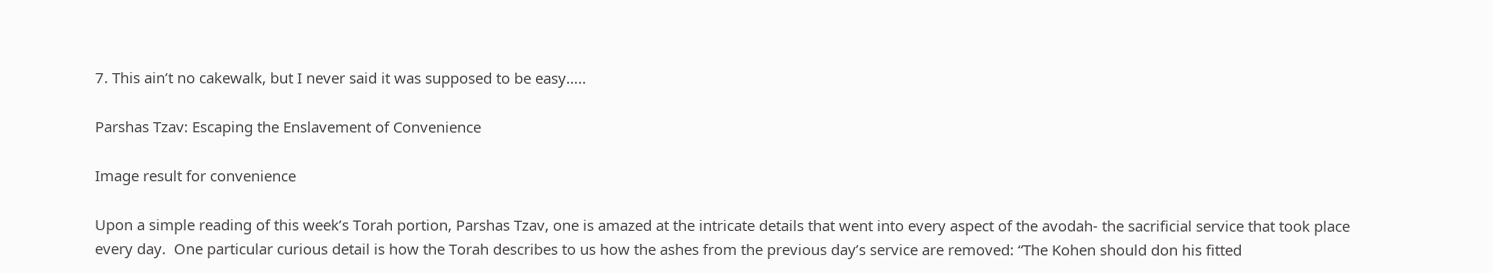7. This ain’t no cakewalk, but I never said it was supposed to be easy…..

Parshas Tzav: Escaping the Enslavement of Convenience

Image result for convenience

Upon a simple reading of this week’s Torah portion, Parshas Tzav, one is amazed at the intricate details that went into every aspect of the avodah- the sacrificial service that took place every day.  One particular curious detail is how the Torah describes to us how the ashes from the previous day’s service are removed: “The Kohen should don his fitted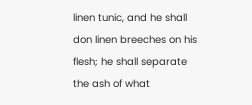linen tunic, and he shall don linen breeches on his flesh; he shall separate the ash of what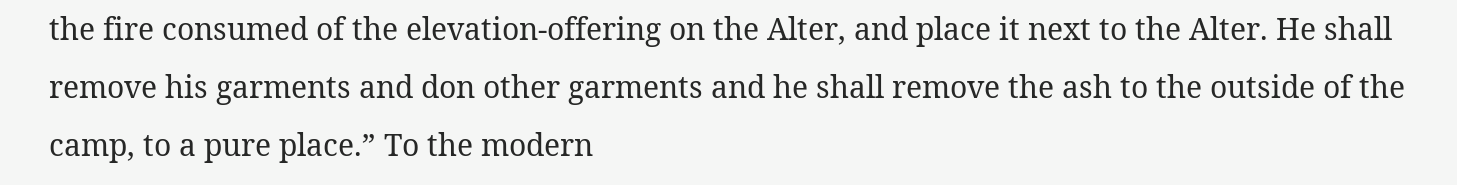the fire consumed of the elevation-offering on the Alter, and place it next to the Alter. He shall remove his garments and don other garments and he shall remove the ash to the outside of the camp, to a pure place.” To the modern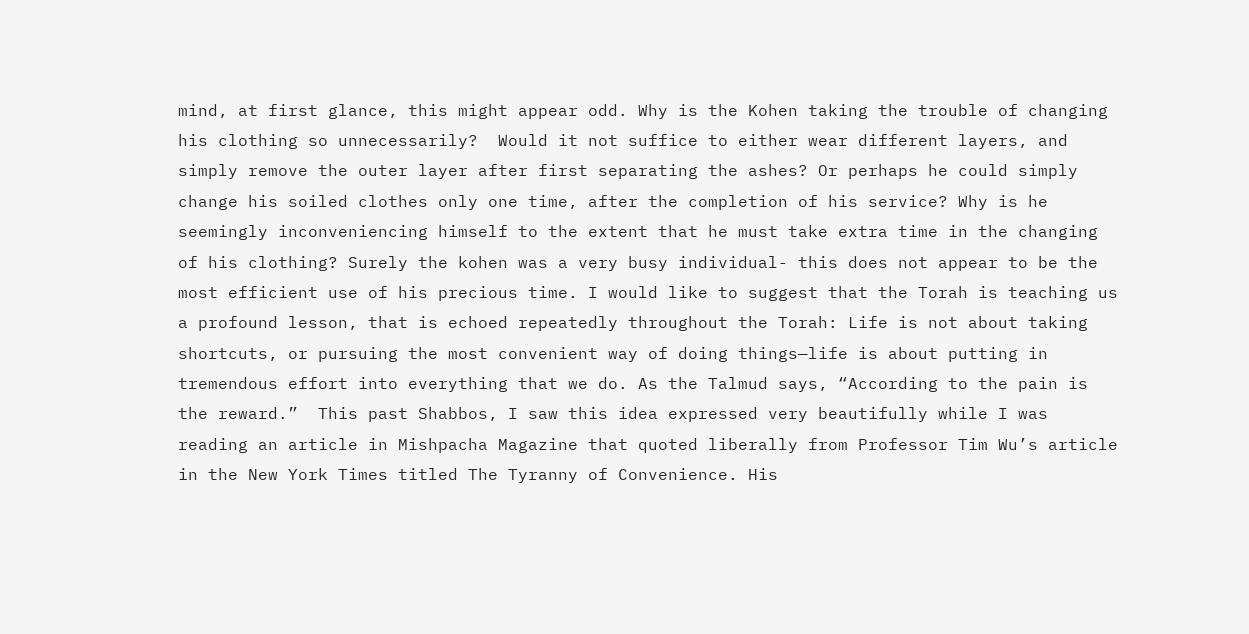mind, at first glance, this might appear odd. Why is the Kohen taking the trouble of changing his clothing so unnecessarily?  Would it not suffice to either wear different layers, and simply remove the outer layer after first separating the ashes? Or perhaps he could simply change his soiled clothes only one time, after the completion of his service? Why is he seemingly inconveniencing himself to the extent that he must take extra time in the changing of his clothing? Surely the kohen was a very busy individual- this does not appear to be the most efficient use of his precious time. I would like to suggest that the Torah is teaching us a profound lesson, that is echoed repeatedly throughout the Torah: Life is not about taking shortcuts, or pursuing the most convenient way of doing things—life is about putting in tremendous effort into everything that we do. As the Talmud says, “According to the pain is the reward.”  This past Shabbos, I saw this idea expressed very beautifully while I was reading an article in Mishpacha Magazine that quoted liberally from Professor Tim Wu’s article in the New York Times titled The Tyranny of Convenience. His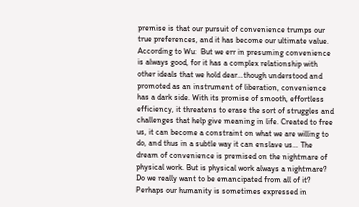premise is that our pursuit of convenience trumps our true preferences, and it has become our ultimate value. According to Wu:  But we err in presuming convenience is always good, for it has a complex relationship with other ideals that we hold dear…though understood and promoted as an instrument of liberation, convenience has a dark side. With its promise of smooth, effortless efficiency, it threatens to erase the sort of struggles and challenges that help give meaning in life. Created to free us, it can become a constraint on what we are willing to do, and thus in a subtle way it can enslave us… The dream of convenience is premised on the nightmare of physical work. But is physical work always a nightmare? Do we really want to be emancipated from all of it? Perhaps our humanity is sometimes expressed in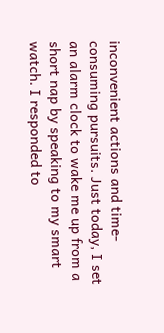inconvenient actions and time-consuming pursuits. Just today, I set an alarm clock to wake me up from a short nap by speaking to my smart watch. I responded to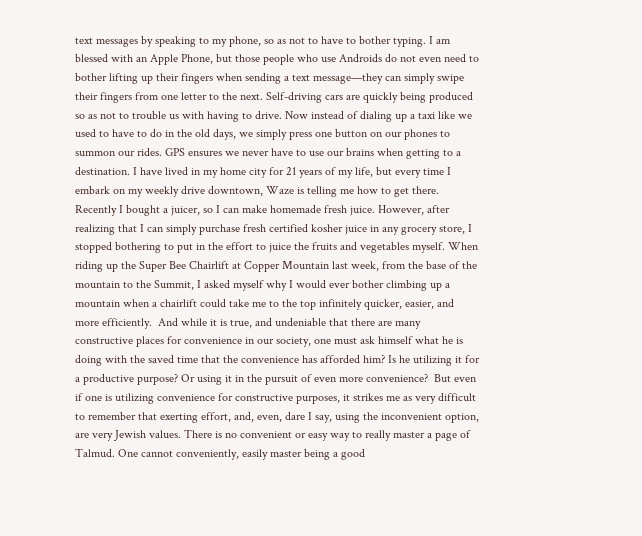text messages by speaking to my phone, so as not to have to bother typing. I am blessed with an Apple Phone, but those people who use Androids do not even need to bother lifting up their fingers when sending a text message—they can simply swipe their fingers from one letter to the next. Self-driving cars are quickly being produced so as not to trouble us with having to drive. Now instead of dialing up a taxi like we used to have to do in the old days, we simply press one button on our phones to summon our rides. GPS ensures we never have to use our brains when getting to a destination. I have lived in my home city for 21 years of my life, but every time I embark on my weekly drive downtown, Waze is telling me how to get there. Recently I bought a juicer, so I can make homemade fresh juice. However, after realizing that I can simply purchase fresh certified kosher juice in any grocery store, I stopped bothering to put in the effort to juice the fruits and vegetables myself. When riding up the Super Bee Chairlift at Copper Mountain last week, from the base of the mountain to the Summit, I asked myself why I would ever bother climbing up a mountain when a chairlift could take me to the top infinitely quicker, easier, and more efficiently.  And while it is true, and undeniable that there are many constructive places for convenience in our society, one must ask himself what he is doing with the saved time that the convenience has afforded him? Is he utilizing it for a productive purpose? Or using it in the pursuit of even more convenience?  But even if one is utilizing convenience for constructive purposes, it strikes me as very difficult to remember that exerting effort, and, even, dare I say, using the inconvenient option, are very Jewish values. There is no convenient or easy way to really master a page of Talmud. One cannot conveniently, easily master being a good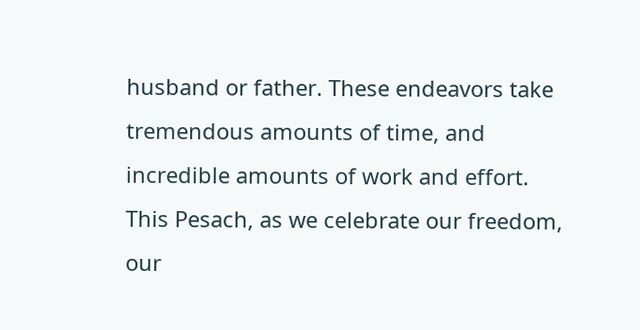husband or father. These endeavors take tremendous amounts of time, and incredible amounts of work and effort.  This Pesach, as we celebrate our freedom, our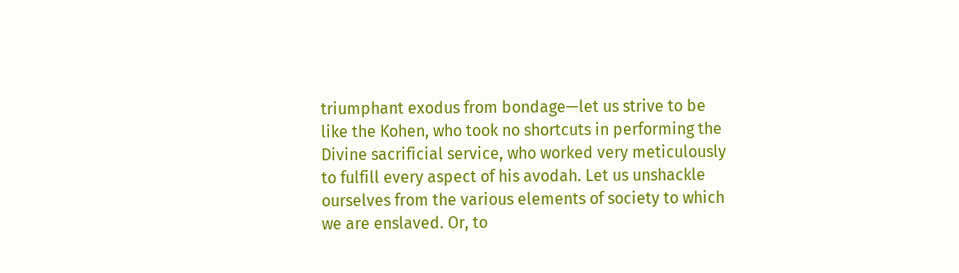triumphant exodus from bondage—let us strive to be like the Kohen, who took no shortcuts in performing the Divine sacrificial service, who worked very meticulously to fulfill every aspect of his avodah. Let us unshackle ourselves from the various elements of society to which we are enslaved. Or, to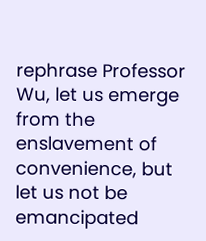rephrase Professor Wu, let us emerge from the enslavement of convenience, but let us not be emancipated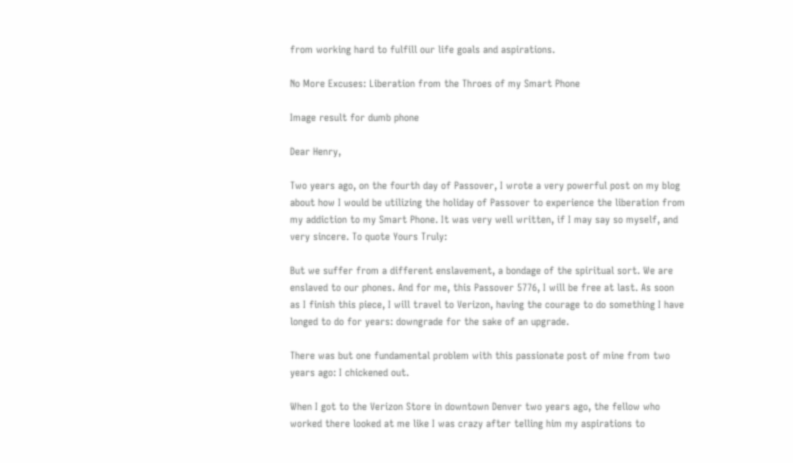from working hard to fulfill our life goals and aspirations.

No More Excuses: Liberation from the Throes of my Smart Phone

Image result for dumb phone

Dear Henry,

Two years ago, on the fourth day of Passover, I wrote a very powerful post on my blog about how I would be utilizing the holiday of Passover to experience the liberation from my addiction to my Smart Phone. It was very well written, if I may say so myself, and very sincere. To quote Yours Truly:

But we suffer from a different enslavement, a bondage of the spiritual sort. We are enslaved to our phones. And for me, this Passover 5776, I will be free at last. As soon as I finish this piece, I will travel to Verizon, having the courage to do something I have longed to do for years: downgrade for the sake of an upgrade.

There was but one fundamental problem with this passionate post of mine from two years ago: I chickened out.

When I got to the Verizon Store in downtown Denver two years ago, the fellow who worked there looked at me like I was crazy after telling him my aspirations to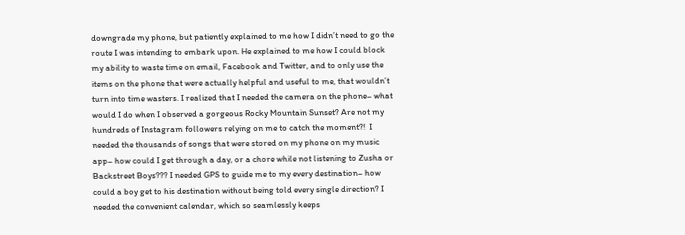downgrade my phone, but patiently explained to me how I didn’t need to go the route I was intending to embark upon. He explained to me how I could block my ability to waste time on email, Facebook and Twitter, and to only use the items on the phone that were actually helpful and useful to me, that wouldn’t turn into time wasters. I realized that I needed the camera on the phone– what would I do when I observed a gorgeous Rocky Mountain Sunset? Are not my hundreds of Instagram followers relying on me to catch the moment?!  I needed the thousands of songs that were stored on my phone on my music app– how could I get through a day, or a chore while not listening to Zusha or Backstreet Boys??? I needed GPS to guide me to my every destination– how could a boy get to his destination without being told every single direction? I needed the convenient calendar, which so seamlessly keeps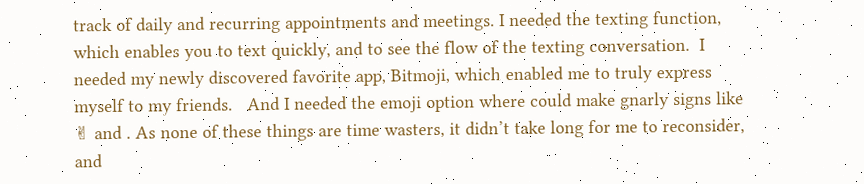track of daily and recurring appointments and meetings. I needed the texting function, which enables you to text quickly, and to see the flow of the texting conversation.  I needed my newly discovered favorite app, Bitmoji, which enabled me to truly express myself to my friends.   And I needed the emoji option where could make gnarly signs like ✌ and . As none of these things are time wasters, it didn’t take long for me to reconsider, and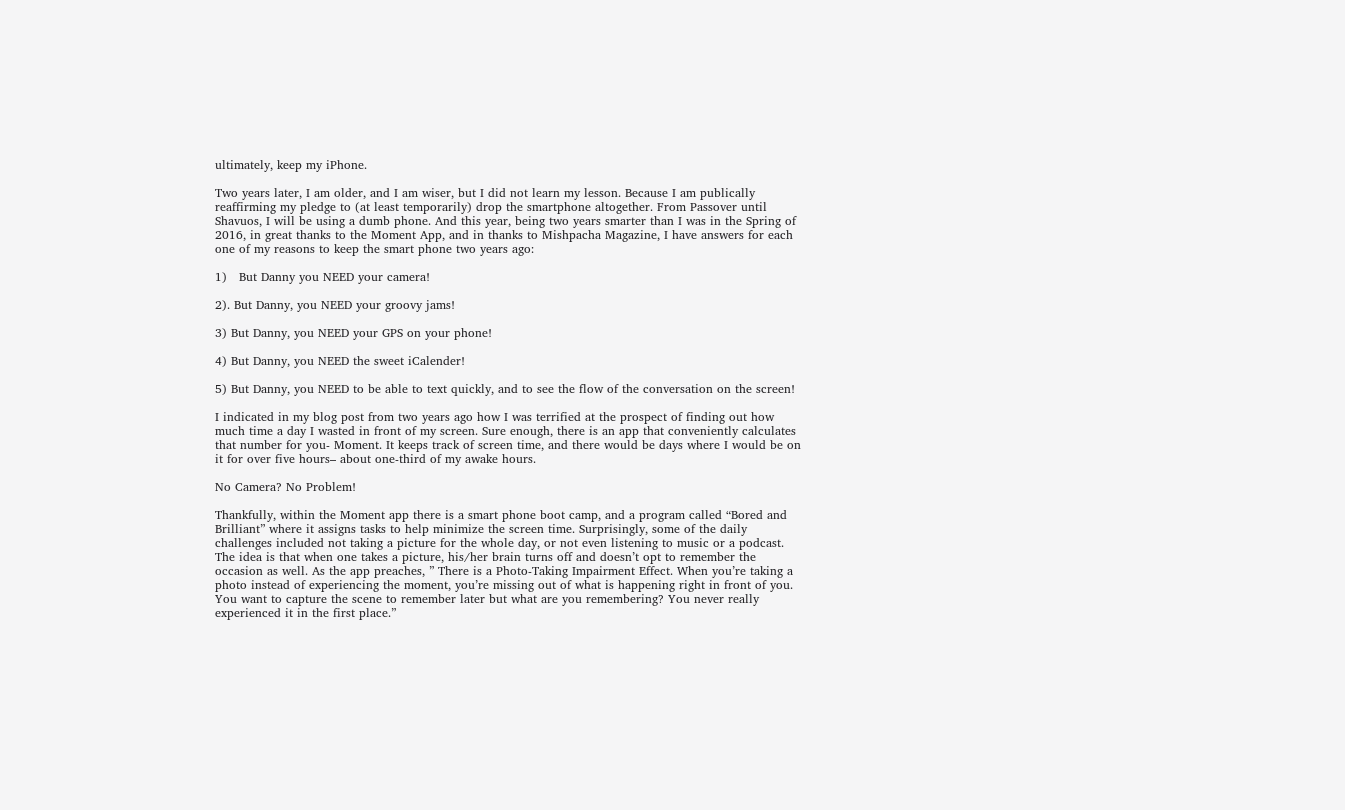ultimately, keep my iPhone.

Two years later, I am older, and I am wiser, but I did not learn my lesson. Because I am publically reaffirming my pledge to (at least temporarily) drop the smartphone altogether. From Passover until Shavuos, I will be using a dumb phone. And this year, being two years smarter than I was in the Spring of 2016, in great thanks to the Moment App, and in thanks to Mishpacha Magazine, I have answers for each one of my reasons to keep the smart phone two years ago:

1)   But Danny you NEED your camera!

2). But Danny, you NEED your groovy jams!

3) But Danny, you NEED your GPS on your phone!

4) But Danny, you NEED the sweet iCalender!

5) But Danny, you NEED to be able to text quickly, and to see the flow of the conversation on the screen!

I indicated in my blog post from two years ago how I was terrified at the prospect of finding out how much time a day I wasted in front of my screen. Sure enough, there is an app that conveniently calculates that number for you- Moment. It keeps track of screen time, and there would be days where I would be on it for over five hours– about one-third of my awake hours.

No Camera? No Problem!

Thankfully, within the Moment app there is a smart phone boot camp, and a program called “Bored and Brilliant” where it assigns tasks to help minimize the screen time. Surprisingly, some of the daily challenges included not taking a picture for the whole day, or not even listening to music or a podcast. The idea is that when one takes a picture, his/her brain turns off and doesn’t opt to remember the occasion as well. As the app preaches, ” There is a Photo-Taking Impairment Effect. When you’re taking a photo instead of experiencing the moment, you’re missing out of what is happening right in front of you. You want to capture the scene to remember later but what are you remembering? You never really experienced it in the first place.”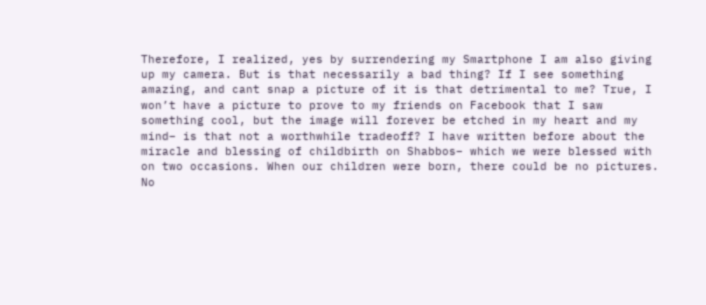Therefore, I realized, yes by surrendering my Smartphone I am also giving up my camera. But is that necessarily a bad thing? If I see something amazing, and cant snap a picture of it is that detrimental to me? True, I won’t have a picture to prove to my friends on Facebook that I saw something cool, but the image will forever be etched in my heart and my mind– is that not a worthwhile tradeoff? I have written before about the miracle and blessing of childbirth on Shabbos– which we were blessed with on two occasions. When our children were born, there could be no pictures. No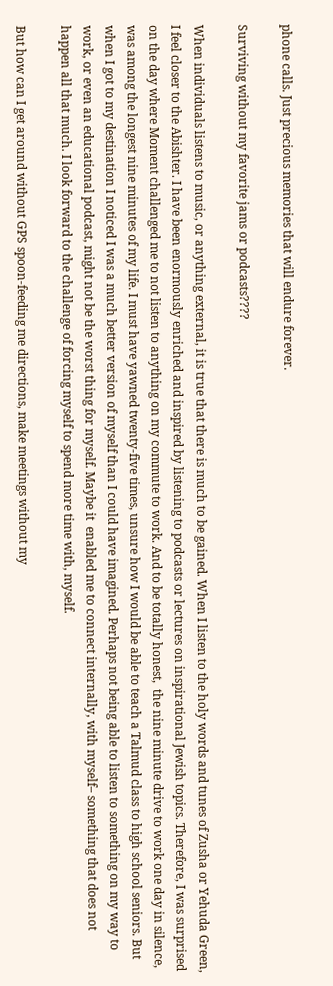phone calls. Just precious memories that will endure forever.

Surviving without my favorite jams or podcasts????

When individuals listens to music, or anything external, it is true that there is much to be gained. When I listen to the holy words and tunes of Zusha or Yehuda Green, I feel closer to the Abishter. I have been enormously enriched and inspired by listening to podcasts or lectures on inspirational Jewish topics. Therefore, I was surprised on the day where Moment challenged me to not listen to anything on my commute to work. And to be totally honest,  the nine minute drive to work one day in silence, was among the longest nine minutes of my life. I must have yawned twenty-five times, unsure how I would be able to teach a Talmud class to high school seniors. But when I got to my destination I noticed I was a much better version of myself than I could have imagined. Perhaps not being able to listen to something on my way to work, or even an educational podcast, might not be the worst thing for myself. Maybe it  enabled me to connect internally, with myself– something that does not happen all that much. I look forward to the challenge of forcing myself to spend more time with, myself.

But how can I get around without GPS spoon-feeding me directions, make meetings without my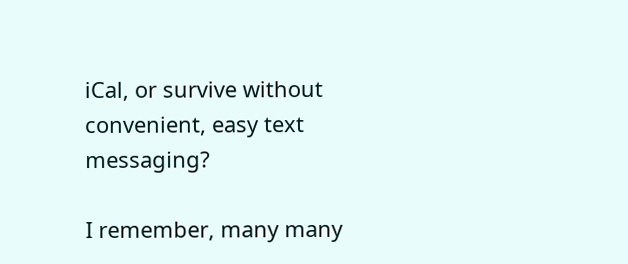iCal, or survive without convenient, easy text messaging?

I remember, many many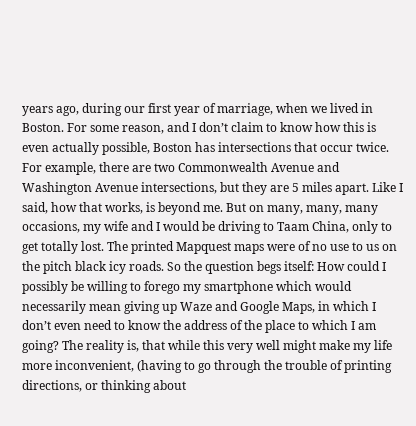years ago, during our first year of marriage, when we lived in Boston. For some reason, and I don’t claim to know how this is even actually possible, Boston has intersections that occur twice. For example, there are two Commonwealth Avenue and Washington Avenue intersections, but they are 5 miles apart. Like I said, how that works, is beyond me. But on many, many, many occasions, my wife and I would be driving to Taam China, only to get totally lost. The printed Mapquest maps were of no use to us on the pitch black icy roads. So the question begs itself: How could I possibly be willing to forego my smartphone which would necessarily mean giving up Waze and Google Maps, in which I don’t even need to know the address of the place to which I am going? The reality is, that while this very well might make my life more inconvenient, (having to go through the trouble of printing directions, or thinking about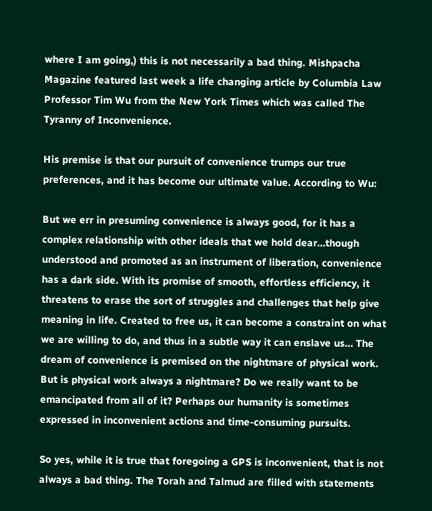where I am going,) this is not necessarily a bad thing. Mishpacha Magazine featured last week a life changing article by Columbia Law Professor Tim Wu from the New York Times which was called The Tyranny of Inconvenience.

His premise is that our pursuit of convenience trumps our true preferences, and it has become our ultimate value. According to Wu:

But we err in presuming convenience is always good, for it has a complex relationship with other ideals that we hold dear…though understood and promoted as an instrument of liberation, convenience has a dark side. With its promise of smooth, effortless efficiency, it threatens to erase the sort of struggles and challenges that help give meaning in life. Created to free us, it can become a constraint on what we are willing to do, and thus in a subtle way it can enslave us… The dream of convenience is premised on the nightmare of physical work. But is physical work always a nightmare? Do we really want to be emancipated from all of it? Perhaps our humanity is sometimes expressed in inconvenient actions and time-consuming pursuits.

So yes, while it is true that foregoing a GPS is inconvenient, that is not always a bad thing. The Torah and Talmud are filled with statements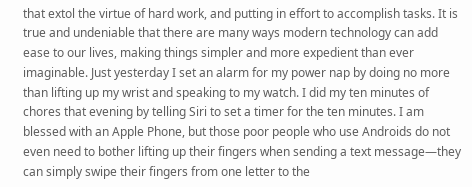that extol the virtue of hard work, and putting in effort to accomplish tasks. It is true and undeniable that there are many ways modern technology can add ease to our lives, making things simpler and more expedient than ever imaginable. Just yesterday I set an alarm for my power nap by doing no more than lifting up my wrist and speaking to my watch. I did my ten minutes of chores that evening by telling Siri to set a timer for the ten minutes. I am blessed with an Apple Phone, but those poor people who use Androids do not even need to bother lifting up their fingers when sending a text message—they can simply swipe their fingers from one letter to the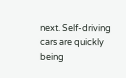next. Self-driving cars are quickly being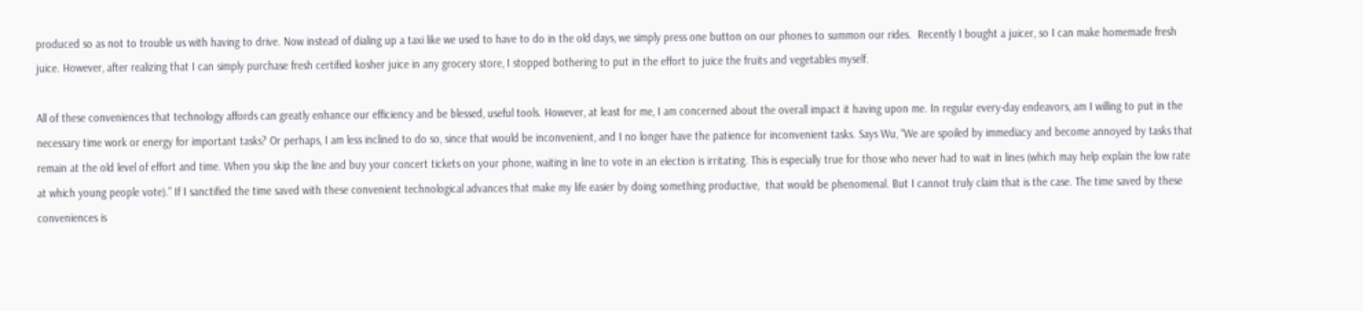produced so as not to trouble us with having to drive. Now instead of dialing up a taxi like we used to have to do in the old days, we simply press one button on our phones to summon our rides.  Recently I bought a juicer, so I can make homemade fresh juice. However, after realizing that I can simply purchase fresh certified kosher juice in any grocery store, I stopped bothering to put in the effort to juice the fruits and vegetables myself.

All of these conveniences that technology affords can greatly enhance our efficiency and be blessed, useful tools. However, at least for me, I am concerned about the overall impact it having upon me. In regular every-day endeavors, am I willing to put in the necessary time work or energy for important tasks? Or perhaps, I am less inclined to do so, since that would be inconvenient, and I no longer have the patience for inconvenient tasks. Says Wu, “We are spoiled by immediacy and become annoyed by tasks that remain at the old level of effort and time. When you skip the line and buy your concert tickets on your phone, waiting in line to vote in an election is irritating. This is especially true for those who never had to wait in lines (which may help explain the low rate at which young people vote).” If I sanctified the time saved with these convenient technological advances that make my life easier by doing something productive,  that would be phenomenal. But I cannot truly claim that is the case. The time saved by these conveniences is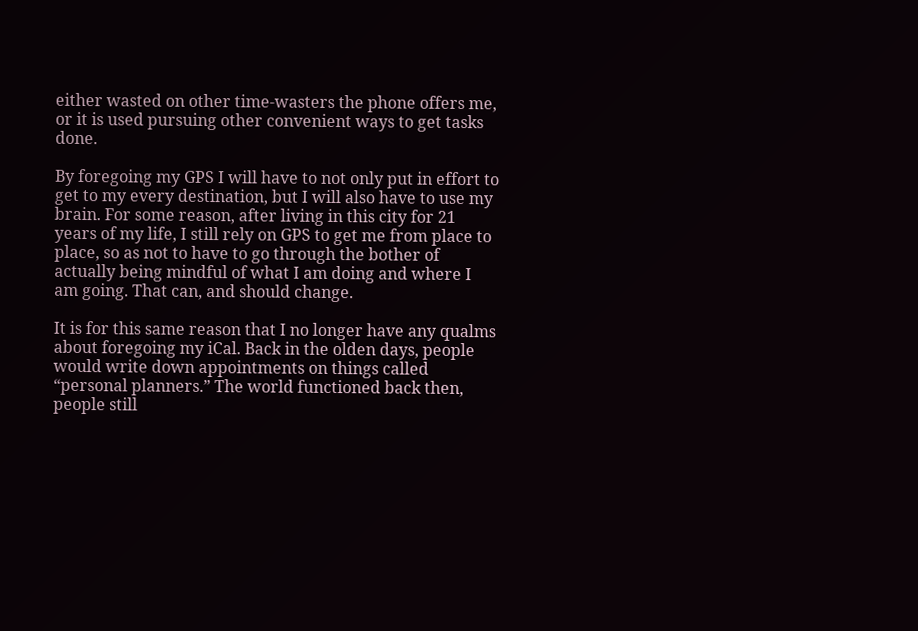either wasted on other time-wasters the phone offers me, or it is used pursuing other convenient ways to get tasks done.

By foregoing my GPS I will have to not only put in effort to get to my every destination, but I will also have to use my brain. For some reason, after living in this city for 21 years of my life, I still rely on GPS to get me from place to place, so as not to have to go through the bother of actually being mindful of what I am doing and where I am going. That can, and should change.

It is for this same reason that I no longer have any qualms about foregoing my iCal. Back in the olden days, people would write down appointments on things called “personal planners.” The world functioned back then, people still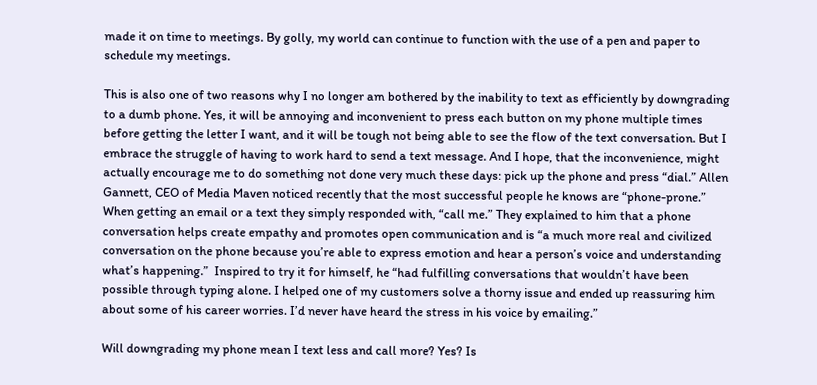made it on time to meetings. By golly, my world can continue to function with the use of a pen and paper to schedule my meetings.

This is also one of two reasons why I no longer am bothered by the inability to text as efficiently by downgrading to a dumb phone. Yes, it will be annoying and inconvenient to press each button on my phone multiple times before getting the letter I want, and it will be tough not being able to see the flow of the text conversation. But I embrace the struggle of having to work hard to send a text message. And I hope, that the inconvenience, might actually encourage me to do something not done very much these days: pick up the phone and press “dial.” Allen Gannett, CEO of Media Maven noticed recently that the most successful people he knows are “phone-prone.” When getting an email or a text they simply responded with, “call me.” They explained to him that a phone conversation helps create empathy and promotes open communication and is “a much more real and civilized conversation on the phone because you’re able to express emotion and hear a person’s voice and understanding what’s happening.”  Inspired to try it for himself, he “had fulfilling conversations that wouldn’t have been possible through typing alone. I helped one of my customers solve a thorny issue and ended up reassuring him about some of his career worries. I’d never have heard the stress in his voice by emailing.”

Will downgrading my phone mean I text less and call more? Yes? Is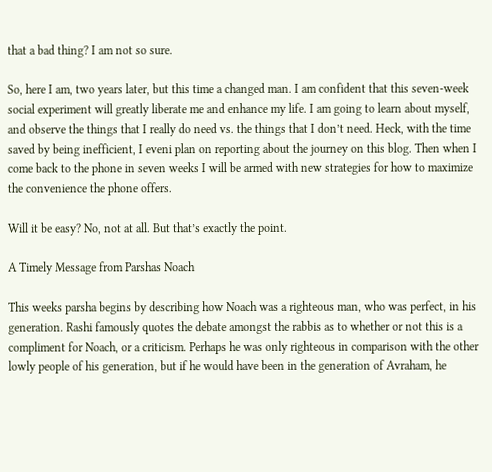that a bad thing? I am not so sure.

So, here I am, two years later, but this time a changed man. I am confident that this seven-week social experiment will greatly liberate me and enhance my life. I am going to learn about myself, and observe the things that I really do need vs. the things that I don’t need. Heck, with the time saved by being inefficient, I eveni plan on reporting about the journey on this blog. Then when I come back to the phone in seven weeks I will be armed with new strategies for how to maximize the convenience the phone offers.

Will it be easy? No, not at all. But that’s exactly the point.

A Timely Message from Parshas Noach

This weeks parsha begins by describing how Noach was a righteous man, who was perfect, in his generation. Rashi famously quotes the debate amongst the rabbis as to whether or not this is a compliment for Noach, or a criticism. Perhaps he was only righteous in comparison with the other lowly people of his generation, but if he would have been in the generation of Avraham, he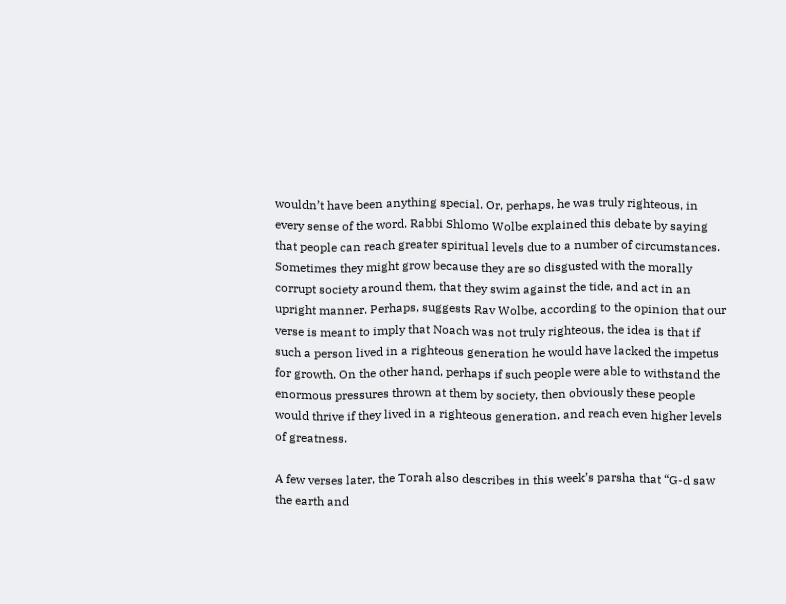wouldn’t have been anything special. Or, perhaps, he was truly righteous, in every sense of the word. Rabbi Shlomo Wolbe explained this debate by saying that people can reach greater spiritual levels due to a number of circumstances. Sometimes they might grow because they are so disgusted with the morally corrupt society around them, that they swim against the tide, and act in an upright manner. Perhaps, suggests Rav Wolbe, according to the opinion that our verse is meant to imply that Noach was not truly righteous, the idea is that if such a person lived in a righteous generation he would have lacked the impetus for growth. On the other hand, perhaps if such people were able to withstand the enormous pressures thrown at them by society, then obviously these people would thrive if they lived in a righteous generation, and reach even higher levels of greatness.

A few verses later, the Torah also describes in this week’s parsha that “G-d saw the earth and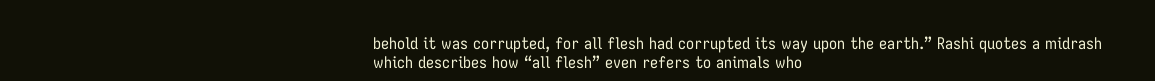behold it was corrupted, for all flesh had corrupted its way upon the earth.” Rashi quotes a midrash which describes how “all flesh” even refers to animals who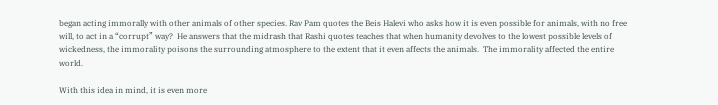began acting immorally with other animals of other species. Rav Pam quotes the Beis Halevi who asks how it is even possible for animals, with no free will, to act in a “corrupt” way?  He answers that the midrash that Rashi quotes teaches that when humanity devolves to the lowest possible levels of wickedness, the immorality poisons the surrounding atmosphere to the extent that it even affects the animals.  The immorality affected the entire world.

With this idea in mind, it is even more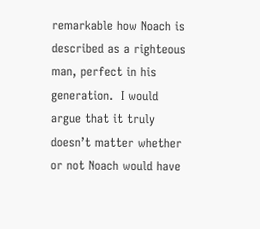remarkable how Noach is described as a righteous man, perfect in his generation.  I would argue that it truly doesn’t matter whether or not Noach would have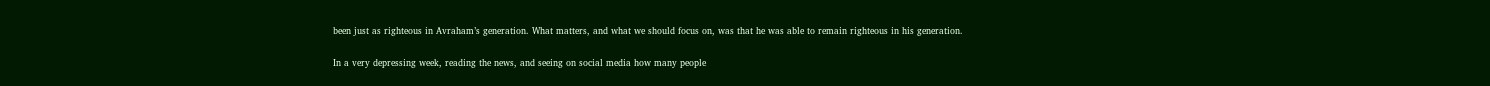been just as righteous in Avraham’s generation. What matters, and what we should focus on, was that he was able to remain righteous in his generation.

In a very depressing week, reading the news, and seeing on social media how many people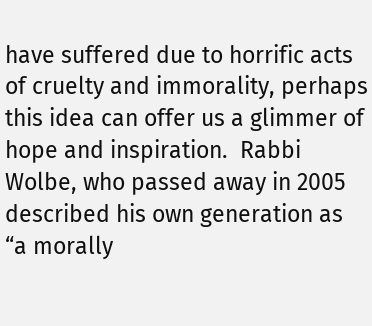have suffered due to horrific acts of cruelty and immorality, perhaps this idea can offer us a glimmer of hope and inspiration.  Rabbi Wolbe, who passed away in 2005 described his own generation as “a morally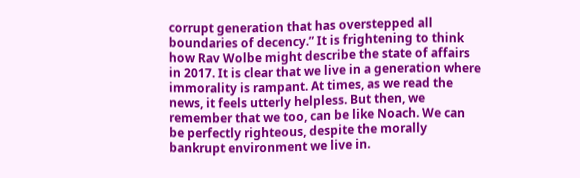corrupt generation that has overstepped all boundaries of decency.” It is frightening to think how Rav Wolbe might describe the state of affairs in 2017. It is clear that we live in a generation where immorality is rampant. At times, as we read the news, it feels utterly helpless. But then, we remember that we too, can be like Noach. We can be perfectly righteous, despite the morally bankrupt environment we live in.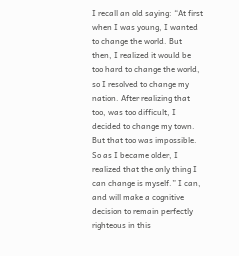I recall an old saying: “At first when I was young, I wanted to change the world. But then, I realized it would be too hard to change the world, so I resolved to change my nation. After realizing that too, was too difficult, I decided to change my town. But that too was impossible. So as I became older, I realized that the only thing I can change is myself.” I can, and will make a cognitive decision to remain perfectly righteous in this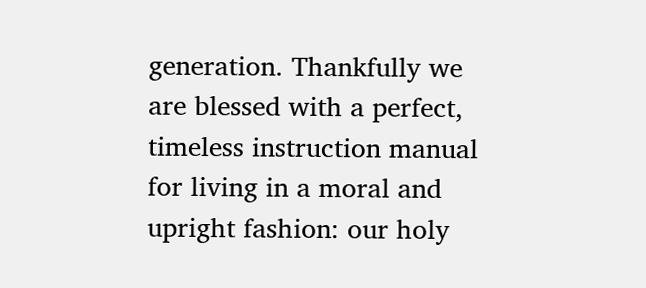generation. Thankfully we are blessed with a perfect, timeless instruction manual for living in a moral and upright fashion: our holy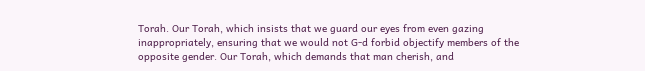Torah. Our Torah, which insists that we guard our eyes from even gazing inappropriately, ensuring that we would not G-d forbid objectify members of the opposite gender. Our Torah, which demands that man cherish, and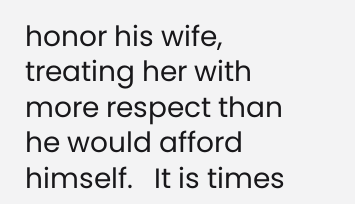honor his wife, treating her with more respect than he would afford himself.   It is times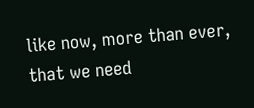like now, more than ever, that we need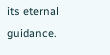its eternal guidance.